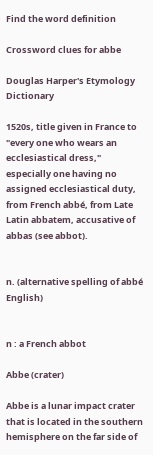Find the word definition

Crossword clues for abbe

Douglas Harper's Etymology Dictionary

1520s, title given in France to "every one who wears an ecclesiastical dress," especially one having no assigned ecclesiastical duty, from French abbé, from Late Latin abbatem, accusative of abbas (see abbot).


n. (alternative spelling of abbé English)


n : a French abbot

Abbe (crater)

Abbe is a lunar impact crater that is located in the southern hemisphere on the far side of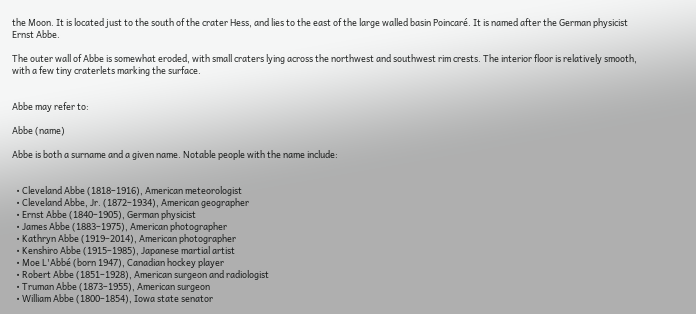the Moon. It is located just to the south of the crater Hess, and lies to the east of the large walled basin Poincaré. It is named after the German physicist Ernst Abbe.

The outer wall of Abbe is somewhat eroded, with small craters lying across the northwest and southwest rim crests. The interior floor is relatively smooth, with a few tiny craterlets marking the surface.


Abbe may refer to:

Abbe (name)

Abbe is both a surname and a given name. Notable people with the name include:


  • Cleveland Abbe (1818–1916), American meteorologist
  • Cleveland Abbe, Jr. (1872–1934), American geographer
  • Ernst Abbe (1840–1905), German physicist
  • James Abbe (1883–1975), American photographer
  • Kathryn Abbe (1919–2014), American photographer
  • Kenshiro Abbe (1915–1985), Japanese martial artist
  • Moe L'Abbé (born 1947), Canadian hockey player
  • Robert Abbe (1851–1928), American surgeon and radiologist
  • Truman Abbe (1873–1955), American surgeon
  • William Abbe (1800–1854), Iowa state senator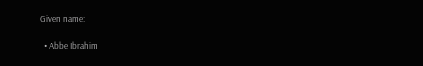Given name:

  • Abbe Ibrahim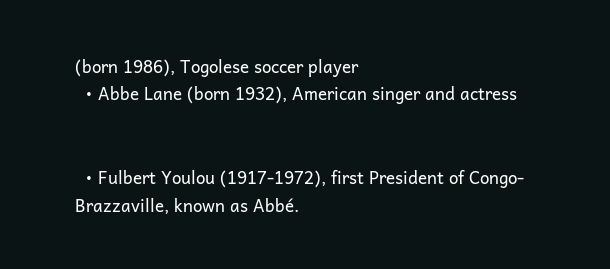(born 1986), Togolese soccer player
  • Abbe Lane (born 1932), American singer and actress


  • Fulbert Youlou (1917-1972), first President of Congo-Brazzaville, known as Abbé.